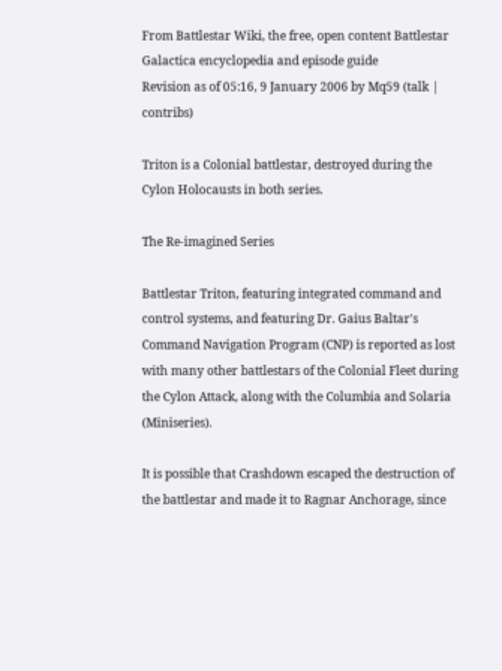From Battlestar Wiki, the free, open content Battlestar Galactica encyclopedia and episode guide
Revision as of 05:16, 9 January 2006 by Mq59 (talk | contribs)

Triton is a Colonial battlestar, destroyed during the Cylon Holocausts in both series.

The Re-imagined Series

Battlestar Triton, featuring integrated command and control systems, and featuring Dr. Gaius Baltar's Command Navigation Program (CNP) is reported as lost with many other battlestars of the Colonial Fleet during the Cylon Attack, along with the Columbia and Solaria (Miniseries).

It is possible that Crashdown escaped the destruction of the battlestar and made it to Ragnar Anchorage, since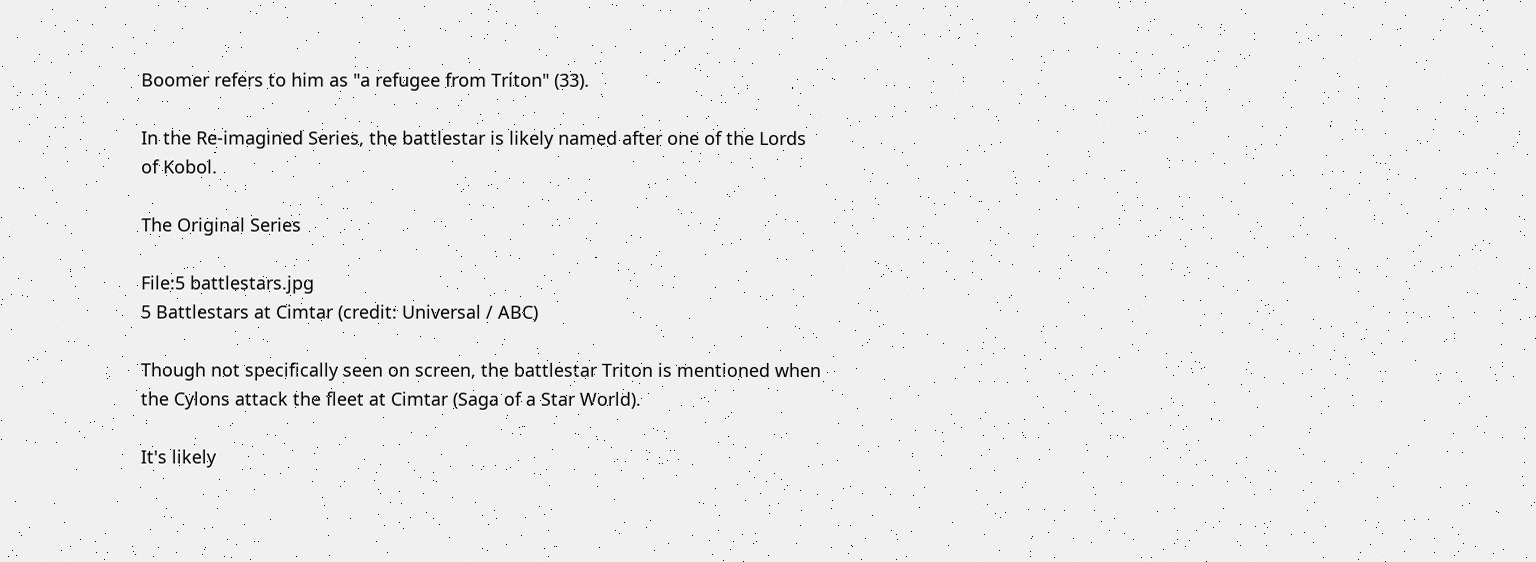Boomer refers to him as "a refugee from Triton" (33).

In the Re-imagined Series, the battlestar is likely named after one of the Lords of Kobol.

The Original Series

File:5 battlestars.jpg
5 Battlestars at Cimtar (credit: Universal / ABC)

Though not specifically seen on screen, the battlestar Triton is mentioned when the Cylons attack the fleet at Cimtar (Saga of a Star World).

It's likely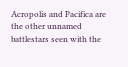Acropolis and Pacifica are the other unnamed battlestars seen with the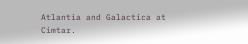Atlantia and Galactica at Cimtar.